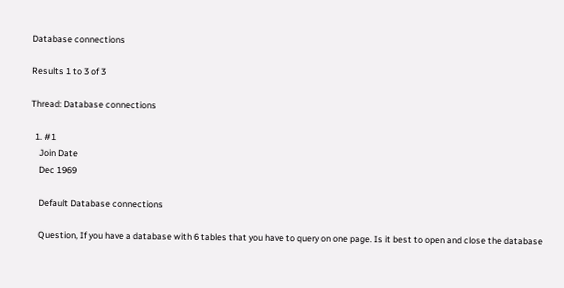Database connections

Results 1 to 3 of 3

Thread: Database connections

  1. #1
    Join Date
    Dec 1969

    Default Database connections

    Question, If you have a database with 6 tables that you have to query on one page. Is it best to open and close the database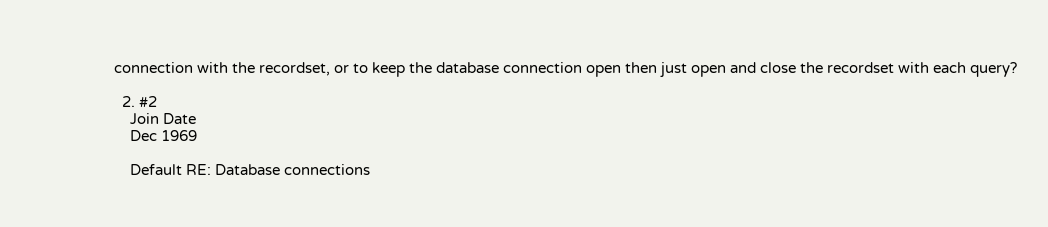connection with the recordset, or to keep the database connection open then just open and close the recordset with each query?

  2. #2
    Join Date
    Dec 1969

    Default RE: Database connections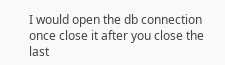I would open the db connection once close it after you close the last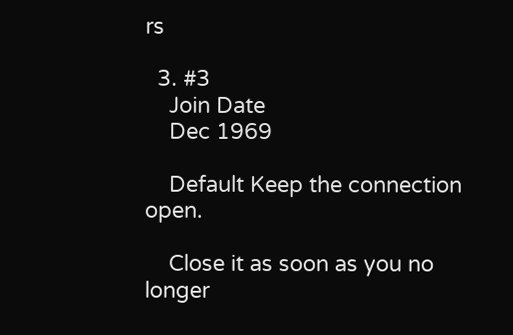rs

  3. #3
    Join Date
    Dec 1969

    Default Keep the connection open.

    Close it as soon as you no longer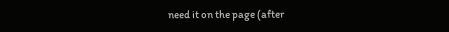need it on the page (after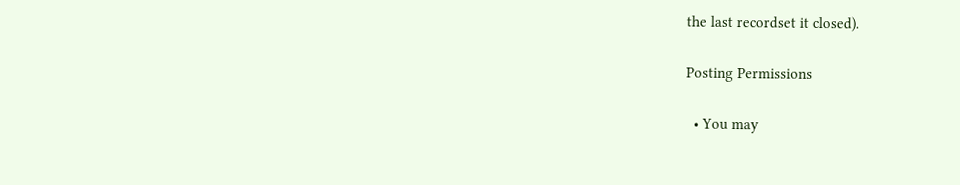the last recordset it closed).

Posting Permissions

  • You may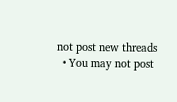not post new threads
  • You may not post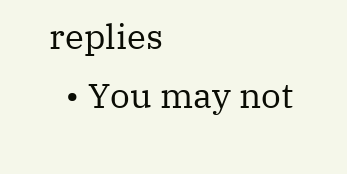replies
  • You may not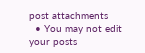post attachments
  • You may not edit your posts